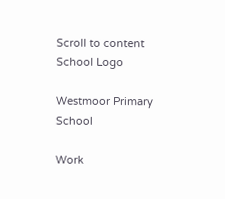Scroll to content
School Logo

Westmoor Primary School

Work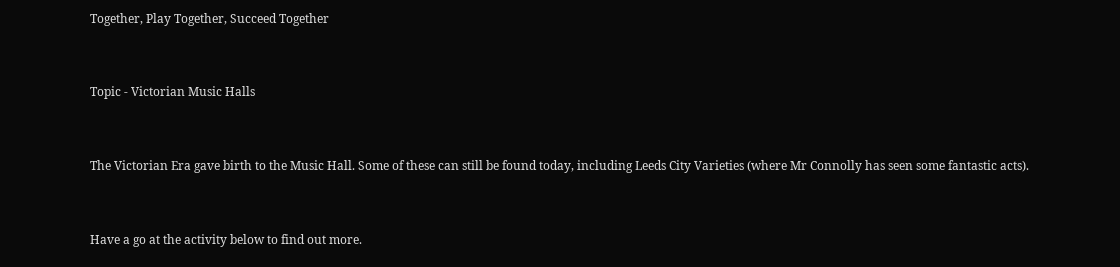Together, Play Together, Succeed Together


Topic - Victorian Music Halls


The Victorian Era gave birth to the Music Hall. Some of these can still be found today, including Leeds City Varieties (where Mr Connolly has seen some fantastic acts).


Have a go at the activity below to find out more.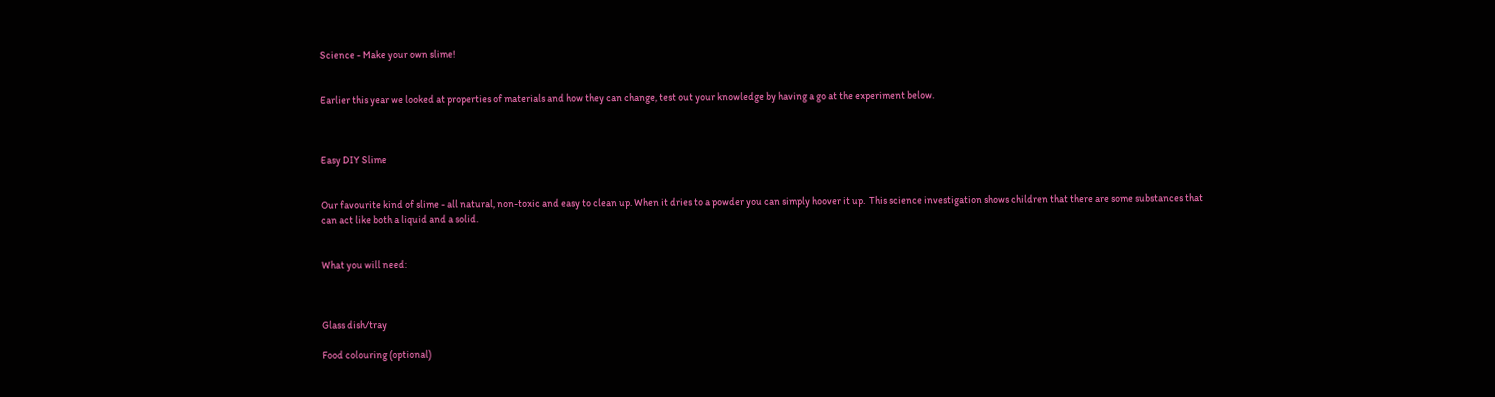Science - Make your own slime!


Earlier this year we looked at properties of materials and how they can change, test out your knowledge by having a go at the experiment below.



Easy DIY Slime


Our favourite kind of slime - all natural, non-toxic and easy to clean up. When it dries to a powder you can simply hoover it up.  This science investigation shows children that there are some substances that can act like both a liquid and a solid.


What you will need:



Glass dish/tray

Food colouring (optional)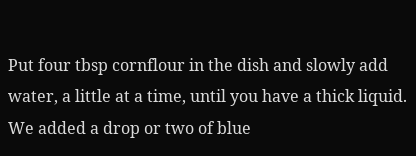Put four tbsp cornflour in the dish and slowly add water, a little at a time, until you have a thick liquid. We added a drop or two of blue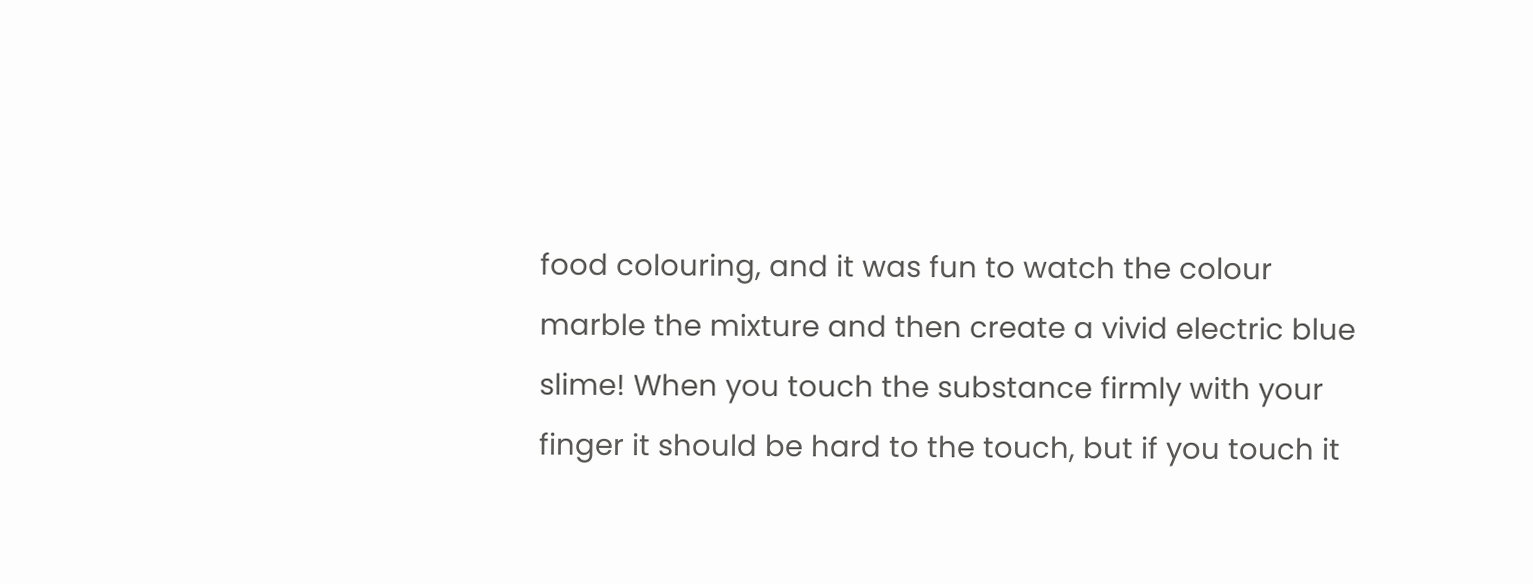food colouring, and it was fun to watch the colour marble the mixture and then create a vivid electric blue slime! When you touch the substance firmly with your finger it should be hard to the touch, but if you touch it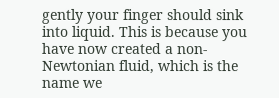gently your finger should sink into liquid. This is because you have now created a non-Newtonian fluid, which is the name we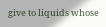give to liquids whose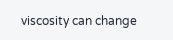viscosity can change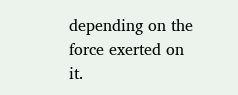depending on the force exerted on it.